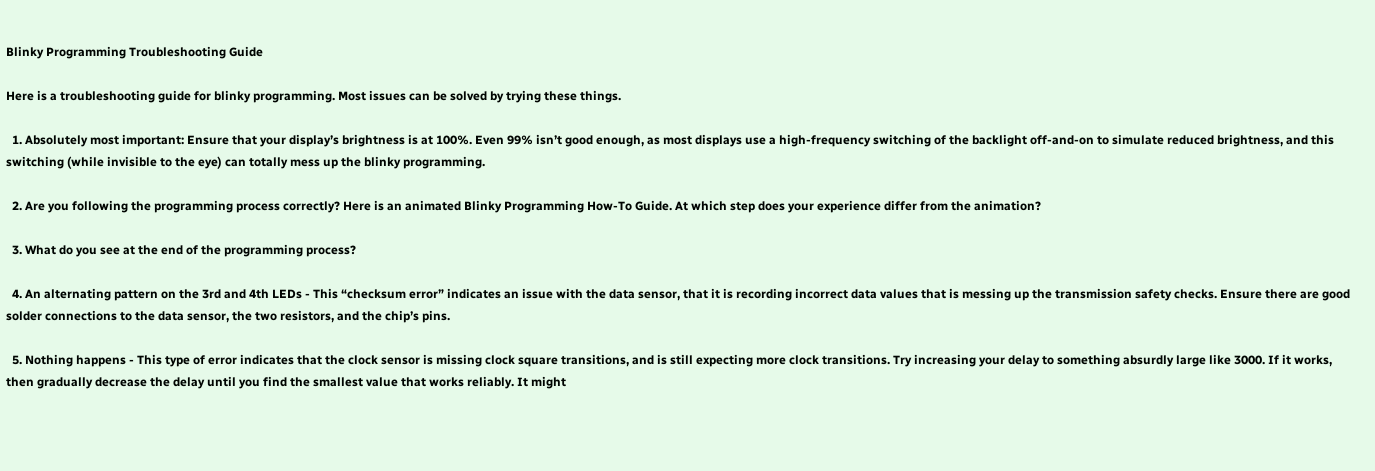Blinky Programming Troubleshooting Guide

Here is a troubleshooting guide for blinky programming. Most issues can be solved by trying these things.

  1. Absolutely most important: Ensure that your display’s brightness is at 100%. Even 99% isn’t good enough, as most displays use a high-frequency switching of the backlight off-and-on to simulate reduced brightness, and this switching (while invisible to the eye) can totally mess up the blinky programming.

  2. Are you following the programming process correctly? Here is an animated Blinky Programming How-To Guide. At which step does your experience differ from the animation?

  3. What do you see at the end of the programming process?

  4. An alternating pattern on the 3rd and 4th LEDs - This “checksum error” indicates an issue with the data sensor, that it is recording incorrect data values that is messing up the transmission safety checks. Ensure there are good solder connections to the data sensor, the two resistors, and the chip’s pins.

  5. Nothing happens - This type of error indicates that the clock sensor is missing clock square transitions, and is still expecting more clock transitions. Try increasing your delay to something absurdly large like 3000. If it works, then gradually decrease the delay until you find the smallest value that works reliably. It might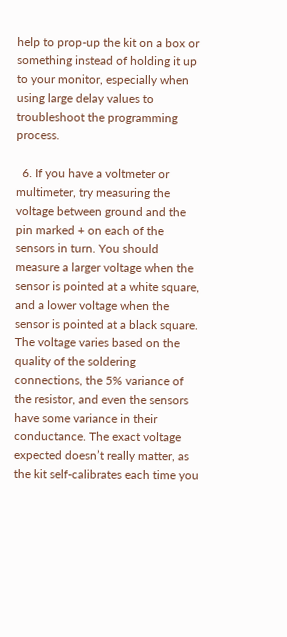help to prop-up the kit on a box or something instead of holding it up to your monitor, especially when using large delay values to troubleshoot the programming process.

  6. If you have a voltmeter or multimeter, try measuring the voltage between ground and the pin marked + on each of the sensors in turn. You should measure a larger voltage when the sensor is pointed at a white square, and a lower voltage when the sensor is pointed at a black square. The voltage varies based on the quality of the soldering connections, the 5% variance of the resistor, and even the sensors have some variance in their conductance. The exact voltage expected doesn’t really matter, as the kit self-calibrates each time you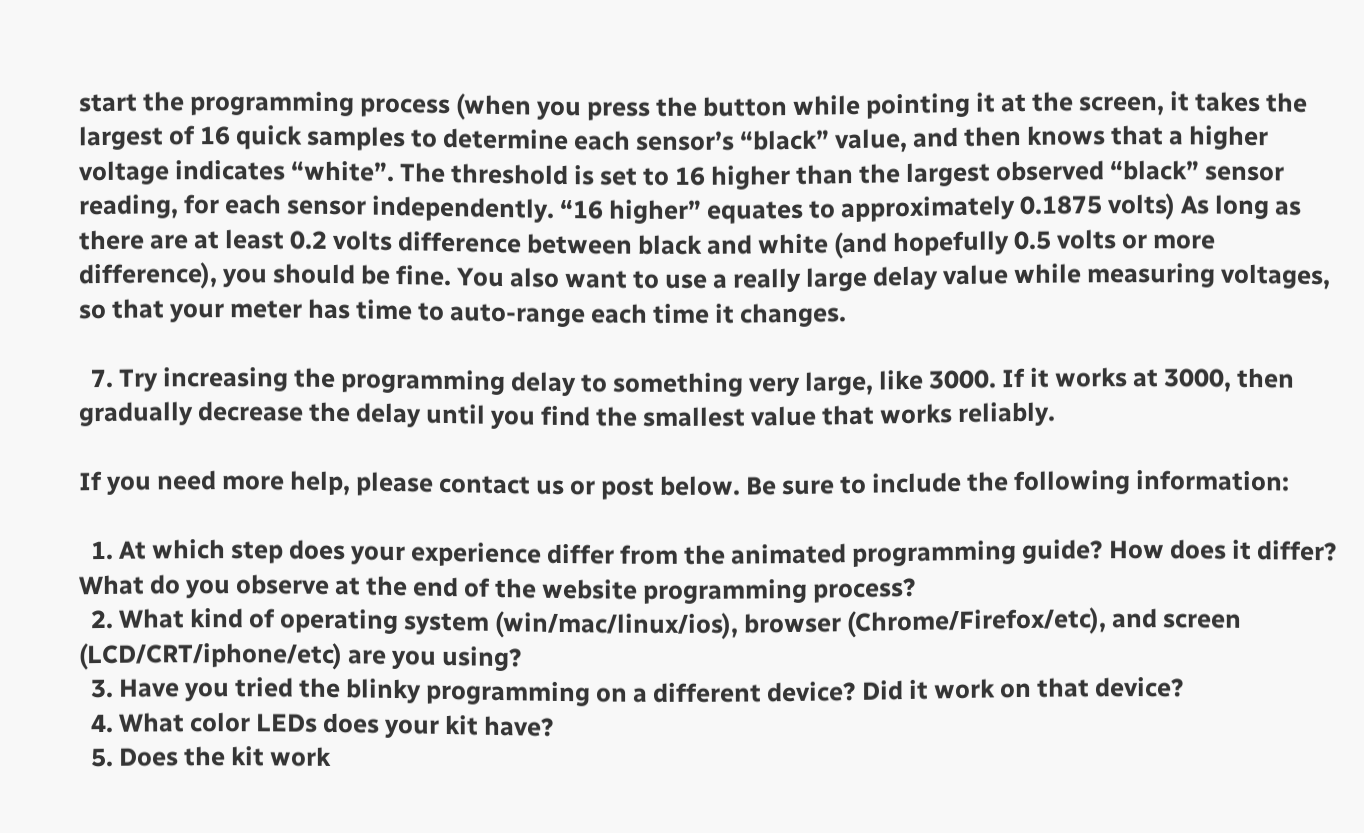start the programming process (when you press the button while pointing it at the screen, it takes the largest of 16 quick samples to determine each sensor’s “black” value, and then knows that a higher voltage indicates “white”. The threshold is set to 16 higher than the largest observed “black” sensor reading, for each sensor independently. “16 higher” equates to approximately 0.1875 volts) As long as there are at least 0.2 volts difference between black and white (and hopefully 0.5 volts or more difference), you should be fine. You also want to use a really large delay value while measuring voltages, so that your meter has time to auto-range each time it changes.

  7. Try increasing the programming delay to something very large, like 3000. If it works at 3000, then gradually decrease the delay until you find the smallest value that works reliably.

If you need more help, please contact us or post below. Be sure to include the following information:

  1. At which step does your experience differ from the animated programming guide? How does it differ? What do you observe at the end of the website programming process?
  2. What kind of operating system (win/mac/linux/ios), browser (Chrome/Firefox/etc), and screen (LCD/CRT/iphone/etc) are you using?
  3. Have you tried the blinky programming on a different device? Did it work on that device?
  4. What color LEDs does your kit have?
  5. Does the kit work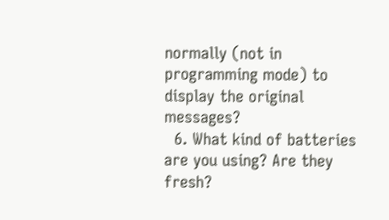normally (not in programming mode) to display the original messages?
  6. What kind of batteries are you using? Are they fresh?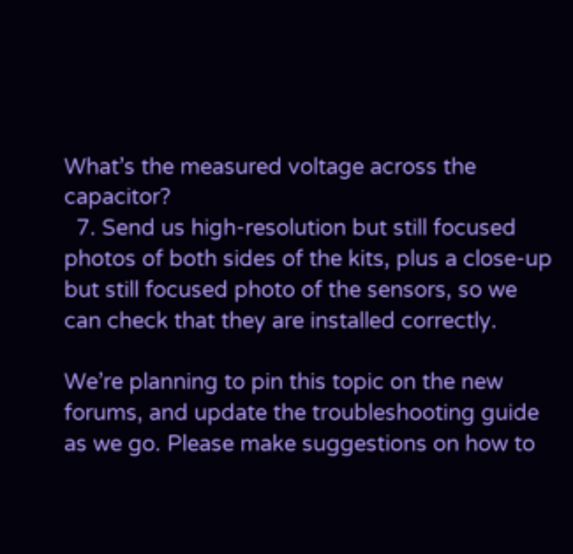What’s the measured voltage across the capacitor?
  7. Send us high-resolution but still focused photos of both sides of the kits, plus a close-up but still focused photo of the sensors, so we can check that they are installed correctly.

We’re planning to pin this topic on the new forums, and update the troubleshooting guide as we go. Please make suggestions on how to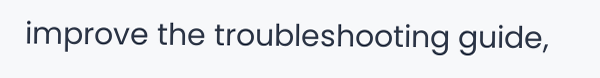improve the troubleshooting guide,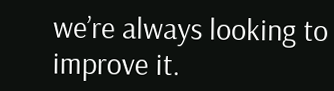we’re always looking to improve it.